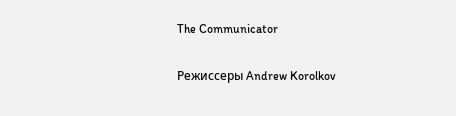The Communicator

Режиссеры Andrew Korolkov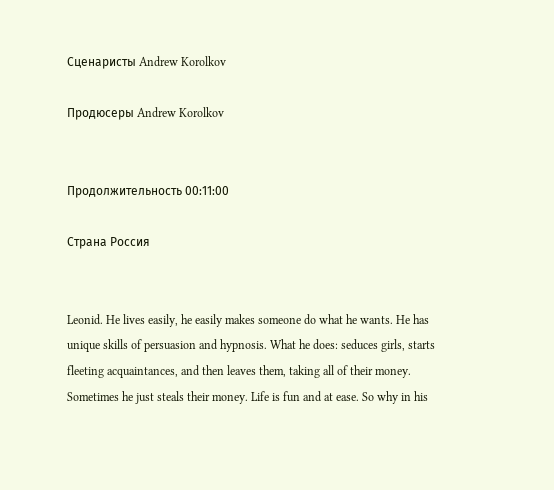Сценаристы Andrew Korolkov

Продюсеры Andrew Korolkov


Продолжительность 00:11:00

Страна Россия


Leonid. He lives easily, he easily makes someone do what he wants. He has unique skills of persuasion and hypnosis. What he does: seduces girls, starts fleeting acquaintances, and then leaves them, taking all of their money. Sometimes he just steals their money. Life is fun and at ease. So why in his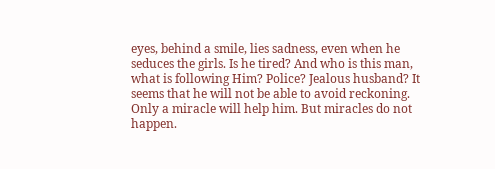eyes, behind a smile, lies sadness, even when he seduces the girls. Is he tired? And who is this man, what is following Him? Police? Jealous husband? It seems that he will not be able to avoid reckoning. Only a miracle will help him. But miracles do not happen.